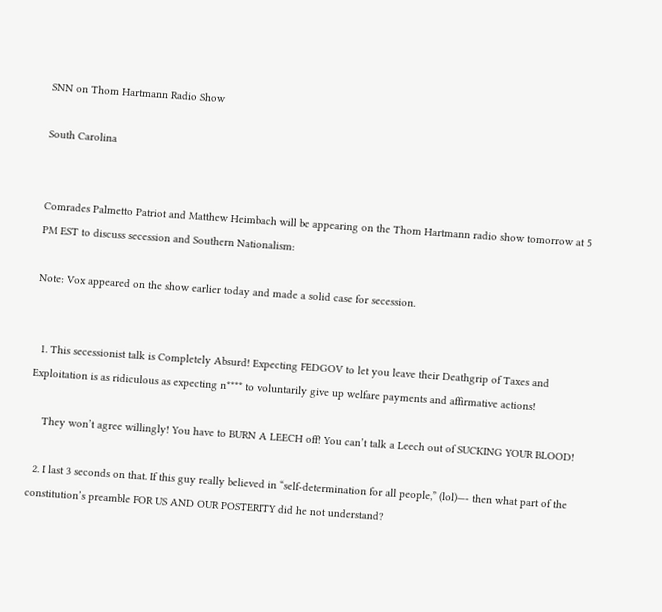SNN on Thom Hartmann Radio Show

South Carolina


Comrades Palmetto Patriot and Matthew Heimbach will be appearing on the Thom Hartmann radio show tomorrow at 5 PM EST to discuss secession and Southern Nationalism:

Note: Vox appeared on the show earlier today and made a solid case for secession.


  1. This secessionist talk is Completely Absurd! Expecting FEDGOV to let you leave their Deathgrip of Taxes and Exploitation is as ridiculous as expecting n**** to voluntarily give up welfare payments and affirmative actions!

    They won’t agree willingly! You have to BURN A LEECH off! You can’t talk a Leech out of SUCKING YOUR BLOOD!

  2. I last 3 seconds on that. If this guy really believed in “self-determination for all people,” (lol)—- then what part of the constitution’s preamble FOR US AND OUR POSTERITY did he not understand?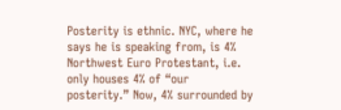Posterity is ethnic. NYC, where he says he is speaking from, is 4% Northwest Euro Protestant, i.e. only houses 4% of “our posterity.” Now, 4% surrounded by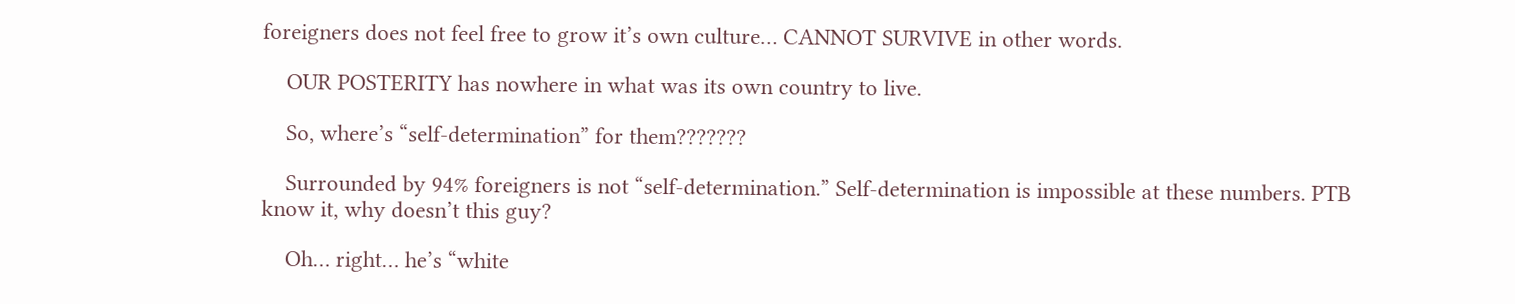foreigners does not feel free to grow it’s own culture… CANNOT SURVIVE in other words.

    OUR POSTERITY has nowhere in what was its own country to live.

    So, where’s “self-determination” for them???????

    Surrounded by 94% foreigners is not “self-determination.” Self-determination is impossible at these numbers. PTB know it, why doesn’t this guy?

    Oh… right… he’s “white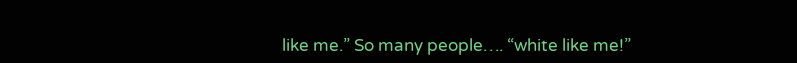like me.” So many people…. “white like me!”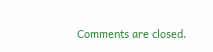Comments are closed.